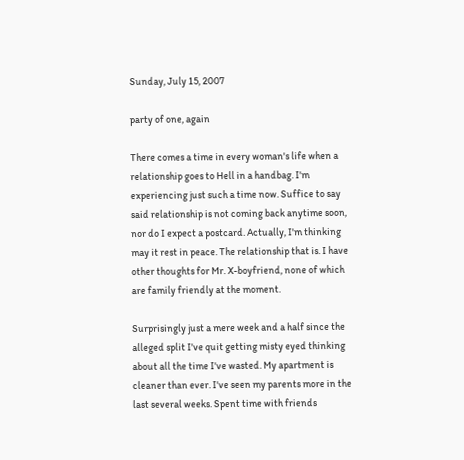Sunday, July 15, 2007

party of one, again

There comes a time in every woman's life when a relationship goes to Hell in a handbag. I'm experiencing just such a time now. Suffice to say said relationship is not coming back anytime soon, nor do I expect a postcard. Actually, I'm thinking may it rest in peace. The relationship that is. I have other thoughts for Mr. X-boyfriend, none of which are family friendly at the moment.

Surprisingly just a mere week and a half since the alleged split I've quit getting misty eyed thinking about all the time I've wasted. My apartment is cleaner than ever. I've seen my parents more in the last several weeks. Spent time with friends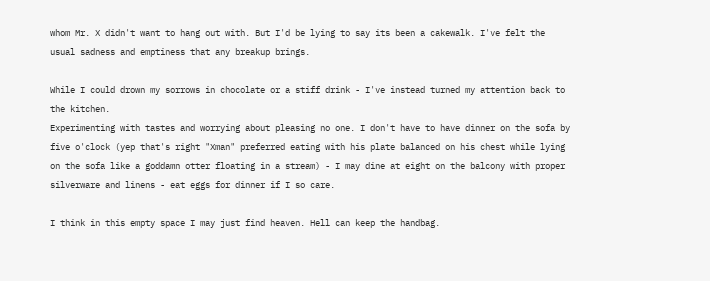whom Mr. X didn't want to hang out with. But I'd be lying to say its been a cakewalk. I've felt the usual sadness and emptiness that any breakup brings.

While I could drown my sorrows in chocolate or a stiff drink - I've instead turned my attention back to the kitchen.
Experimenting with tastes and worrying about pleasing no one. I don't have to have dinner on the sofa by five o'clock (yep that's right "Xman" preferred eating with his plate balanced on his chest while lying on the sofa like a goddamn otter floating in a stream) - I may dine at eight on the balcony with proper silverware and linens - eat eggs for dinner if I so care.

I think in this empty space I may just find heaven. Hell can keep the handbag.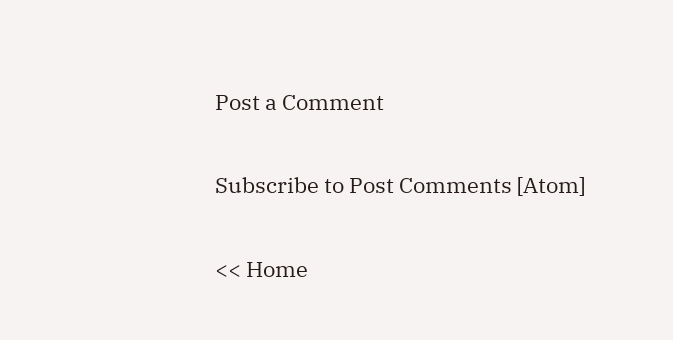Post a Comment

Subscribe to Post Comments [Atom]

<< Home